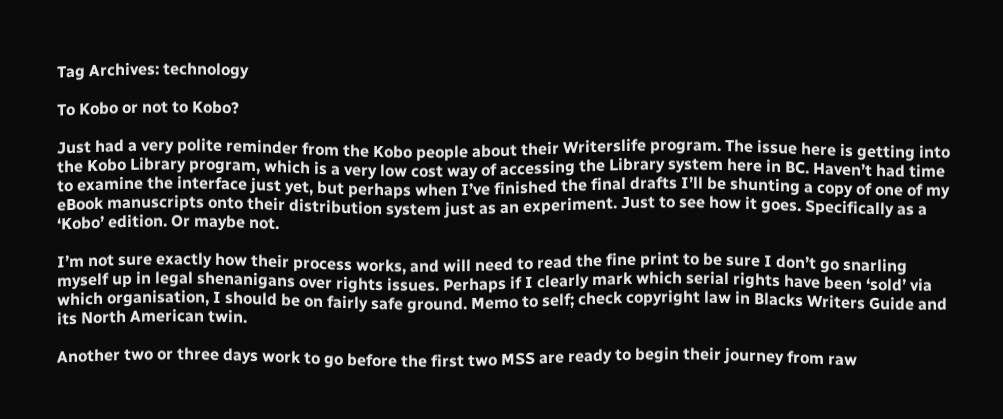Tag Archives: technology

To Kobo or not to Kobo?

Just had a very polite reminder from the Kobo people about their Writerslife program. The issue here is getting into the Kobo Library program, which is a very low cost way of accessing the Library system here in BC. Haven’t had time to examine the interface just yet, but perhaps when I’ve finished the final drafts I’ll be shunting a copy of one of my eBook manuscripts onto their distribution system just as an experiment. Just to see how it goes. Specifically as a ‘Kobo’ edition. Or maybe not.

I’m not sure exactly how their process works, and will need to read the fine print to be sure I don’t go snarling myself up in legal shenanigans over rights issues. Perhaps if I clearly mark which serial rights have been ‘sold’ via which organisation, I should be on fairly safe ground. Memo to self; check copyright law in Blacks Writers Guide and its North American twin.

Another two or three days work to go before the first two MSS are ready to begin their journey from raw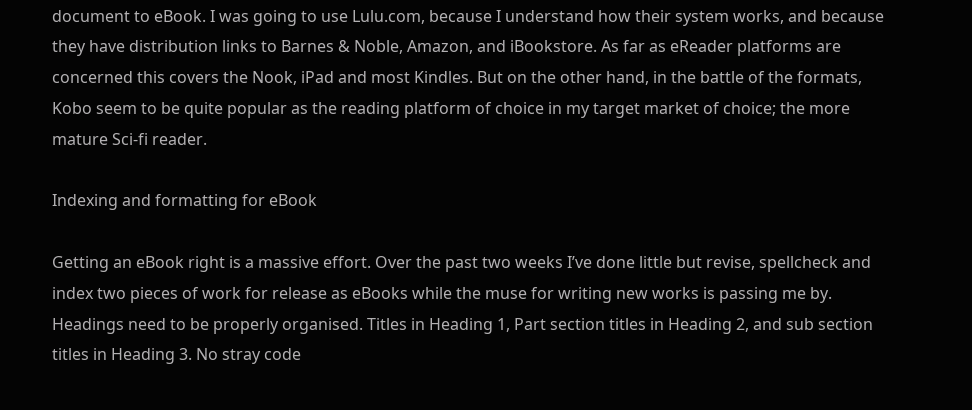document to eBook. I was going to use Lulu.com, because I understand how their system works, and because they have distribution links to Barnes & Noble, Amazon, and iBookstore. As far as eReader platforms are concerned this covers the Nook, iPad and most Kindles. But on the other hand, in the battle of the formats, Kobo seem to be quite popular as the reading platform of choice in my target market of choice; the more mature Sci-fi reader.

Indexing and formatting for eBook

Getting an eBook right is a massive effort. Over the past two weeks I’ve done little but revise, spellcheck and index two pieces of work for release as eBooks while the muse for writing new works is passing me by. Headings need to be properly organised. Titles in Heading 1, Part section titles in Heading 2, and sub section titles in Heading 3. No stray code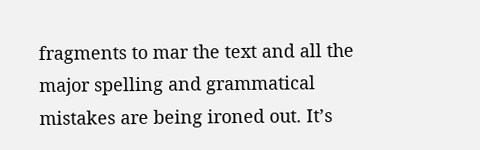fragments to mar the text and all the major spelling and grammatical mistakes are being ironed out. It’s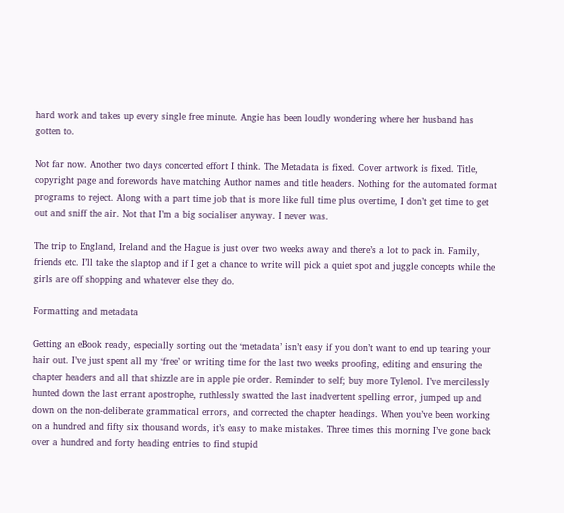hard work and takes up every single free minute. Angie has been loudly wondering where her husband has gotten to.

Not far now. Another two days concerted effort I think. The Metadata is fixed. Cover artwork is fixed. Title, copyright page and forewords have matching Author names and title headers. Nothing for the automated format programs to reject. Along with a part time job that is more like full time plus overtime, I don’t get time to get out and sniff the air. Not that I’m a big socialiser anyway. I never was.

The trip to England, Ireland and the Hague is just over two weeks away and there’s a lot to pack in. Family, friends etc. I’ll take the slaptop and if I get a chance to write will pick a quiet spot and juggle concepts while the girls are off shopping and whatever else they do.

Formatting and metadata

Getting an eBook ready, especially sorting out the ‘metadata’ isn’t easy if you don’t want to end up tearing your hair out. I’ve just spent all my ‘free’ or writing time for the last two weeks proofing, editing and ensuring the chapter headers and all that shizzle are in apple pie order. Reminder to self; buy more Tylenol. I’ve mercilessly hunted down the last errant apostrophe, ruthlessly swatted the last inadvertent spelling error, jumped up and down on the non-deliberate grammatical errors, and corrected the chapter headings. When you’ve been working on a hundred and fifty six thousand words, it’s easy to make mistakes. Three times this morning I’ve gone back over a hundred and forty heading entries to find stupid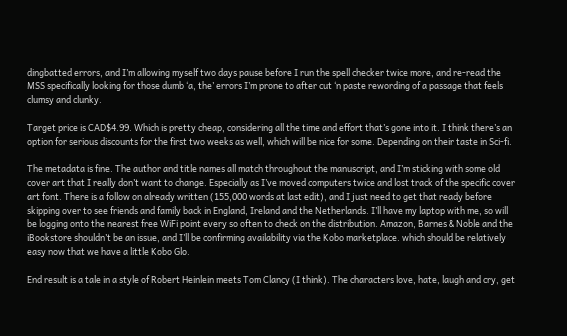dingbatted errors, and I’m allowing myself two days pause before I run the spell checker twice more, and re-read the MSS specifically looking for those dumb ‘a, the’ errors I’m prone to after cut ‘n paste rewording of a passage that feels clumsy and clunky.

Target price is CAD$4.99. Which is pretty cheap, considering all the time and effort that’s gone into it. I think there’s an option for serious discounts for the first two weeks as well, which will be nice for some. Depending on their taste in Sci-fi.

The metadata is fine. The author and title names all match throughout the manuscript, and I’m sticking with some old cover art that I really don’t want to change. Especially as I’ve moved computers twice and lost track of the specific cover art font. There is a follow on already written (155,000 words at last edit), and I just need to get that ready before skipping over to see friends and family back in England, Ireland and the Netherlands. I’ll have my laptop with me, so will be logging onto the nearest free WiFi point every so often to check on the distribution. Amazon, Barnes & Noble and the iBookstore shouldn’t be an issue, and I’ll be confirming availability via the Kobo marketplace. which should be relatively easy now that we have a little Kobo Glo.

End result is a tale in a style of Robert Heinlein meets Tom Clancy (I think). The characters love, hate, laugh and cry, get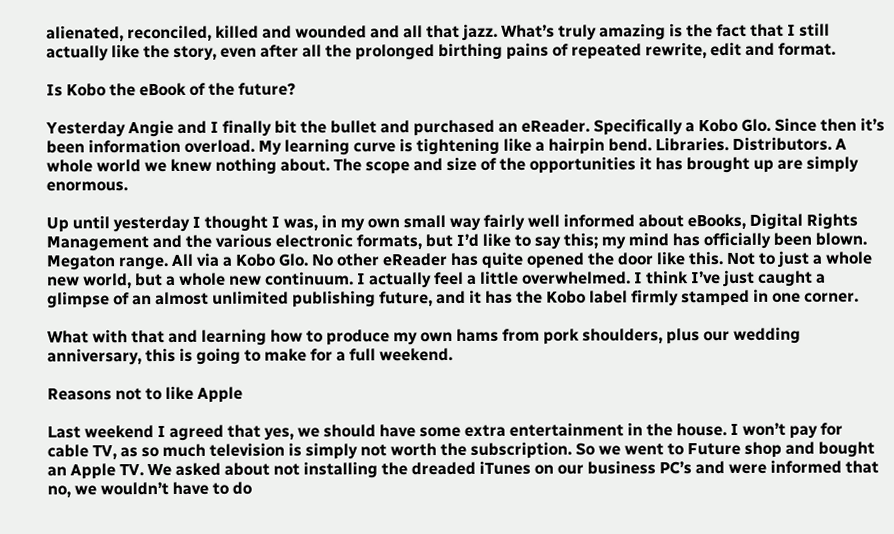alienated, reconciled, killed and wounded and all that jazz. What’s truly amazing is the fact that I still actually like the story, even after all the prolonged birthing pains of repeated rewrite, edit and format.

Is Kobo the eBook of the future?

Yesterday Angie and I finally bit the bullet and purchased an eReader. Specifically a Kobo Glo. Since then it’s been information overload. My learning curve is tightening like a hairpin bend. Libraries. Distributors. A whole world we knew nothing about. The scope and size of the opportunities it has brought up are simply enormous.

Up until yesterday I thought I was, in my own small way fairly well informed about eBooks, Digital Rights Management and the various electronic formats, but I’d like to say this; my mind has officially been blown. Megaton range. All via a Kobo Glo. No other eReader has quite opened the door like this. Not to just a whole new world, but a whole new continuum. I actually feel a little overwhelmed. I think I’ve just caught a glimpse of an almost unlimited publishing future, and it has the Kobo label firmly stamped in one corner.

What with that and learning how to produce my own hams from pork shoulders, plus our wedding anniversary, this is going to make for a full weekend.

Reasons not to like Apple

Last weekend I agreed that yes, we should have some extra entertainment in the house. I won’t pay for cable TV, as so much television is simply not worth the subscription. So we went to Future shop and bought an Apple TV. We asked about not installing the dreaded iTunes on our business PC’s and were informed that no, we wouldn’t have to do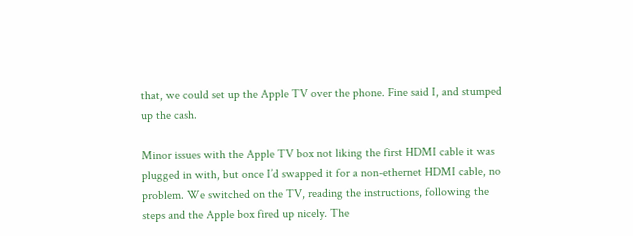that, we could set up the Apple TV over the phone. Fine said I, and stumped up the cash.

Minor issues with the Apple TV box not liking the first HDMI cable it was plugged in with, but once I’d swapped it for a non-ethernet HDMI cable, no problem. We switched on the TV, reading the instructions, following the steps and the Apple box fired up nicely. The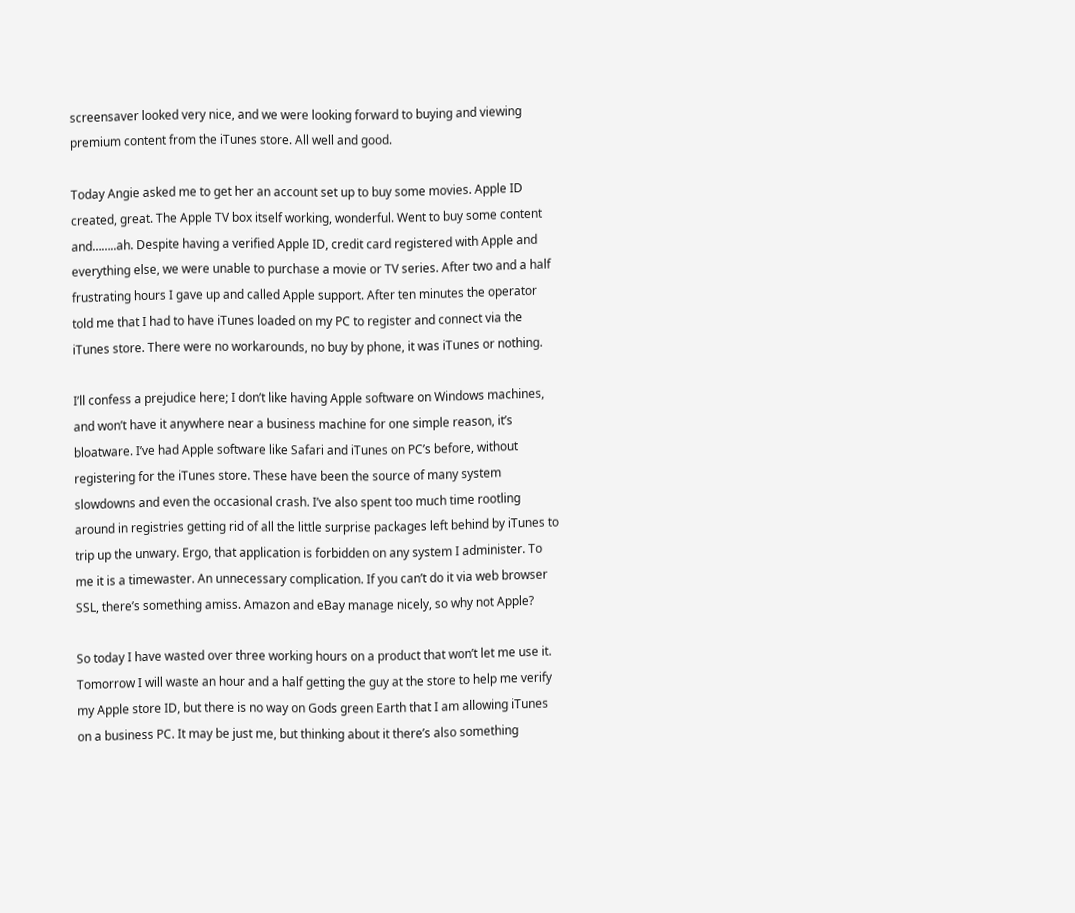screensaver looked very nice, and we were looking forward to buying and viewing premium content from the iTunes store. All well and good.

Today Angie asked me to get her an account set up to buy some movies. Apple ID created, great. The Apple TV box itself working, wonderful. Went to buy some content and……..ah. Despite having a verified Apple ID, credit card registered with Apple and everything else, we were unable to purchase a movie or TV series. After two and a half frustrating hours I gave up and called Apple support. After ten minutes the operator told me that I had to have iTunes loaded on my PC to register and connect via the iTunes store. There were no workarounds, no buy by phone, it was iTunes or nothing.

I’ll confess a prejudice here; I don’t like having Apple software on Windows machines, and won’t have it anywhere near a business machine for one simple reason, it’s bloatware. I’ve had Apple software like Safari and iTunes on PC’s before, without registering for the iTunes store. These have been the source of many system slowdowns and even the occasional crash. I’ve also spent too much time rootling around in registries getting rid of all the little surprise packages left behind by iTunes to trip up the unwary. Ergo, that application is forbidden on any system I administer. To me it is a timewaster. An unnecessary complication. If you can’t do it via web browser SSL, there’s something amiss. Amazon and eBay manage nicely, so why not Apple?

So today I have wasted over three working hours on a product that won’t let me use it. Tomorrow I will waste an hour and a half getting the guy at the store to help me verify my Apple store ID, but there is no way on Gods green Earth that I am allowing iTunes on a business PC. It may be just me, but thinking about it there’s also something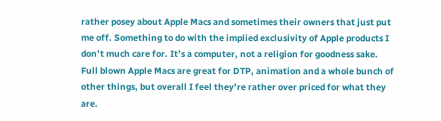rather posey about Apple Macs and sometimes their owners that just put me off. Something to do with the implied exclusivity of Apple products I don’t much care for. It’s a computer, not a religion for goodness sake. Full blown Apple Macs are great for DTP, animation and a whole bunch of other things, but overall I feel they’re rather over priced for what they are.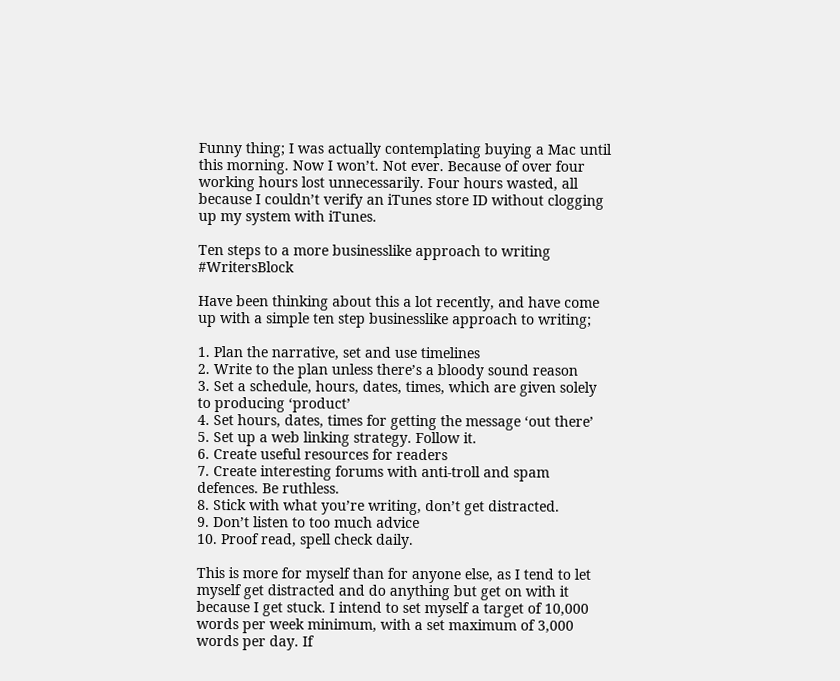Funny thing; I was actually contemplating buying a Mac until this morning. Now I won’t. Not ever. Because of over four working hours lost unnecessarily. Four hours wasted, all because I couldn’t verify an iTunes store ID without clogging up my system with iTunes.

Ten steps to a more businesslike approach to writing #WritersBlock

Have been thinking about this a lot recently, and have come up with a simple ten step businesslike approach to writing;

1. Plan the narrative, set and use timelines
2. Write to the plan unless there’s a bloody sound reason
3. Set a schedule, hours, dates, times, which are given solely to producing ‘product’
4. Set hours, dates, times for getting the message ‘out there’
5. Set up a web linking strategy. Follow it.
6. Create useful resources for readers
7. Create interesting forums with anti-troll and spam defences. Be ruthless.
8. Stick with what you’re writing, don’t get distracted.
9. Don’t listen to too much advice
10. Proof read, spell check daily.

This is more for myself than for anyone else, as I tend to let myself get distracted and do anything but get on with it because I get stuck. I intend to set myself a target of 10,000 words per week minimum, with a set maximum of 3,000 words per day. If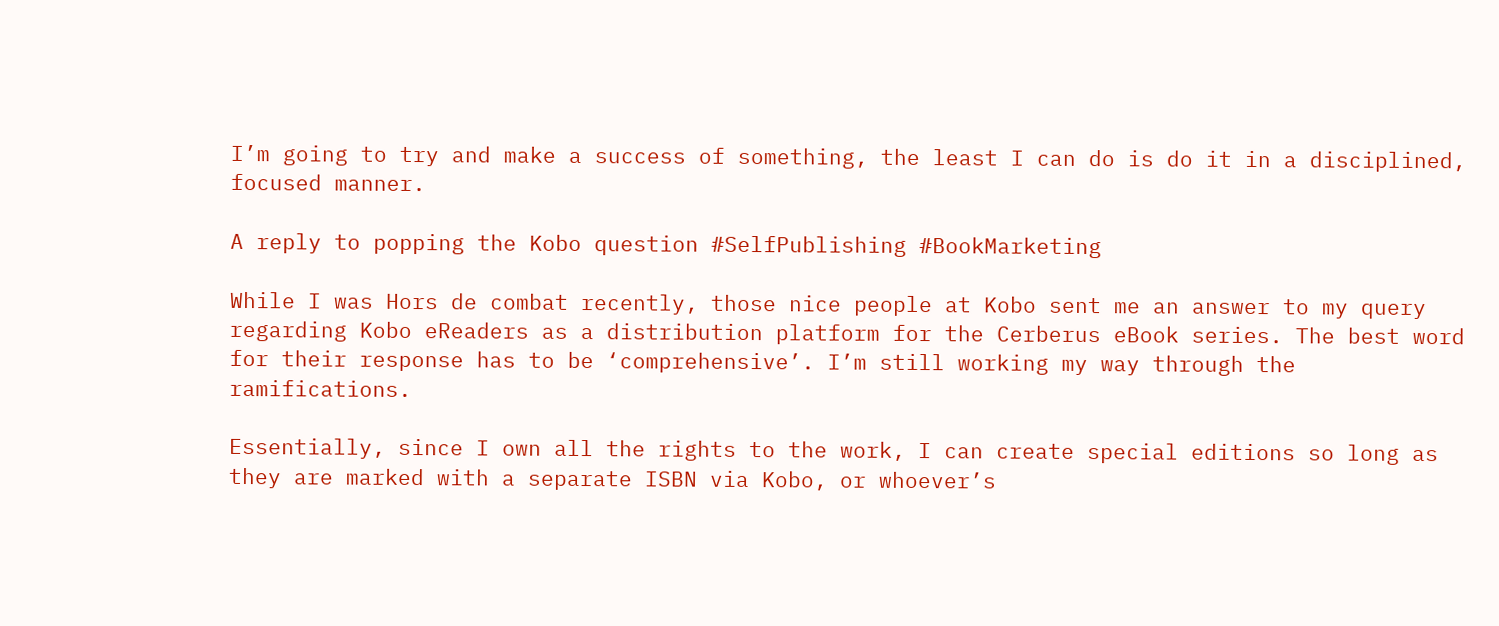I’m going to try and make a success of something, the least I can do is do it in a disciplined, focused manner.

A reply to popping the Kobo question #SelfPublishing #BookMarketing

While I was Hors de combat recently, those nice people at Kobo sent me an answer to my query regarding Kobo eReaders as a distribution platform for the Cerberus eBook series. The best word for their response has to be ‘comprehensive’. I’m still working my way through the ramifications.

Essentially, since I own all the rights to the work, I can create special editions so long as they are marked with a separate ISBN via Kobo, or whoever’s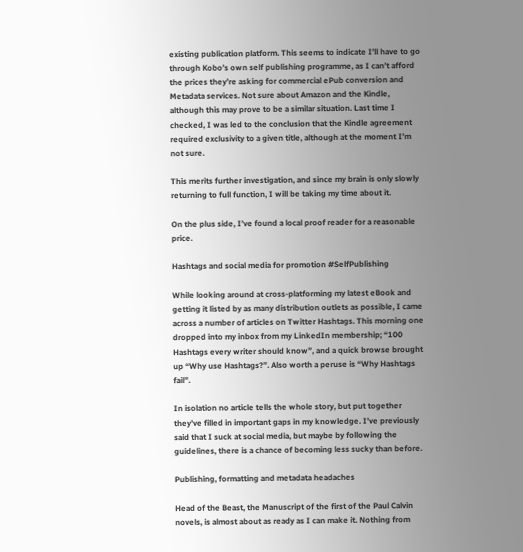existing publication platform. This seems to indicate I’ll have to go through Kobo’s own self publishing programme, as I can’t afford the prices they’re asking for commercial ePub conversion and Metadata services. Not sure about Amazon and the Kindle, although this may prove to be a similar situation. Last time I checked, I was led to the conclusion that the Kindle agreement required exclusivity to a given title, although at the moment I’m not sure.

This merits further investigation, and since my brain is only slowly returning to full function, I will be taking my time about it.

On the plus side, I’ve found a local proof reader for a reasonable price.

Hashtags and social media for promotion #SelfPublishing

While looking around at cross-platforming my latest eBook and getting it listed by as many distribution outlets as possible, I came across a number of articles on Twitter Hashtags. This morning one dropped into my inbox from my LinkedIn membership; “100 Hashtags every writer should know”, and a quick browse brought up “Why use Hashtags?”. Also worth a peruse is “Why Hashtags fail”.

In isolation no article tells the whole story, but put together they’ve filled in important gaps in my knowledge. I’ve previously said that I suck at social media, but maybe by following the guidelines, there is a chance of becoming less sucky than before.

Publishing, formatting and metadata headaches

Head of the Beast, the Manuscript of the first of the Paul Calvin novels, is almost about as ready as I can make it. Nothing from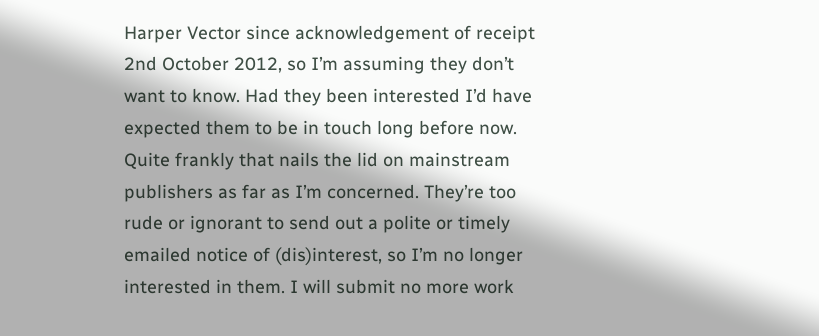Harper Vector since acknowledgement of receipt 2nd October 2012, so I’m assuming they don’t want to know. Had they been interested I’d have expected them to be in touch long before now. Quite frankly that nails the lid on mainstream publishers as far as I’m concerned. They’re too rude or ignorant to send out a polite or timely emailed notice of (dis)interest, so I’m no longer interested in them. I will submit no more work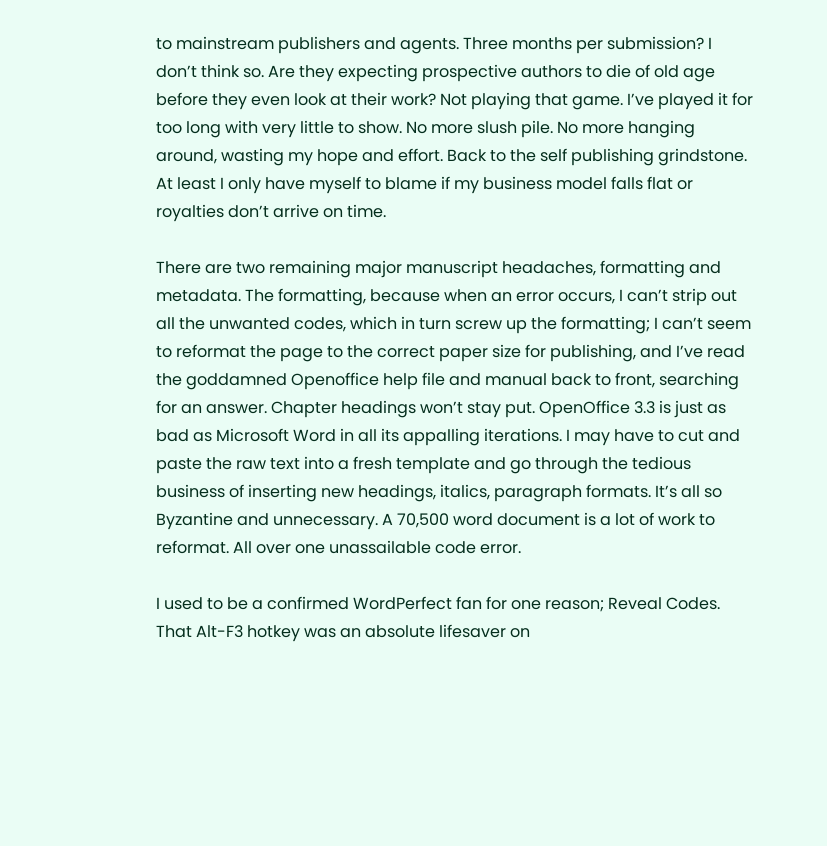to mainstream publishers and agents. Three months per submission? I don’t think so. Are they expecting prospective authors to die of old age before they even look at their work? Not playing that game. I’ve played it for too long with very little to show. No more slush pile. No more hanging around, wasting my hope and effort. Back to the self publishing grindstone. At least I only have myself to blame if my business model falls flat or royalties don’t arrive on time.

There are two remaining major manuscript headaches, formatting and metadata. The formatting, because when an error occurs, I can’t strip out all the unwanted codes, which in turn screw up the formatting; I can’t seem to reformat the page to the correct paper size for publishing, and I’ve read the goddamned Openoffice help file and manual back to front, searching for an answer. Chapter headings won’t stay put. OpenOffice 3.3 is just as bad as Microsoft Word in all its appalling iterations. I may have to cut and paste the raw text into a fresh template and go through the tedious business of inserting new headings, italics, paragraph formats. It’s all so Byzantine and unnecessary. A 70,500 word document is a lot of work to reformat. All over one unassailable code error.

I used to be a confirmed WordPerfect fan for one reason; Reveal Codes. That Alt-F3 hotkey was an absolute lifesaver on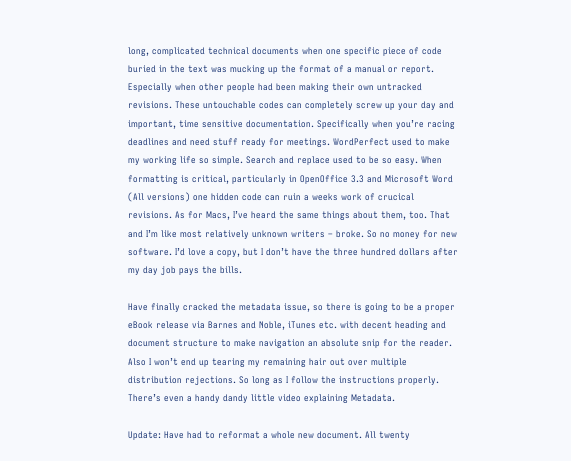long, complicated technical documents when one specific piece of code buried in the text was mucking up the format of a manual or report. Especially when other people had been making their own untracked revisions. These untouchable codes can completely screw up your day and important, time sensitive documentation. Specifically when you’re racing deadlines and need stuff ready for meetings. WordPerfect used to make my working life so simple. Search and replace used to be so easy. When formatting is critical, particularly in OpenOffice 3.3 and Microsoft Word (All versions) one hidden code can ruin a weeks work of crucical revisions. As for Macs, I’ve heard the same things about them, too. That and I’m like most relatively unknown writers – broke. So no money for new software. I’d love a copy, but I don’t have the three hundred dollars after my day job pays the bills.

Have finally cracked the metadata issue, so there is going to be a proper eBook release via Barnes and Noble, iTunes etc. with decent heading and document structure to make navigation an absolute snip for the reader. Also I won’t end up tearing my remaining hair out over multiple distribution rejections. So long as I follow the instructions properly. There’s even a handy dandy little video explaining Metadata.

Update: Have had to reformat a whole new document. All twenty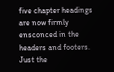five chapter headings are now firmly ensconced in the headers and footers. Just the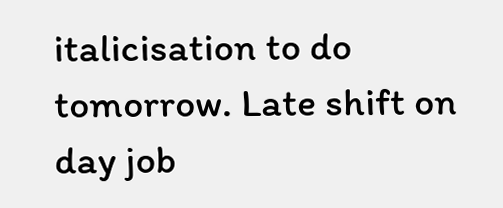italicisation to do tomorrow. Late shift on day job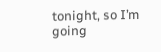tonight, so I’m going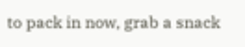to pack in now, grab a snack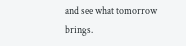and see what tomorrow brings.